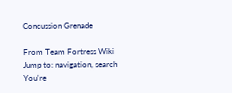Concussion Grenade

From Team Fortress Wiki
Jump to: navigation, search
You're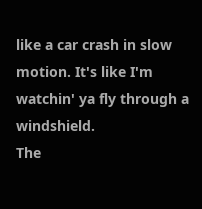like a car crash in slow motion. It's like I'm watchin' ya fly through a windshield.
The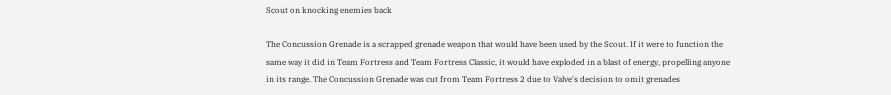Scout on knocking enemies back

The Concussion Grenade is a scrapped grenade weapon that would have been used by the Scout. If it were to function the same way it did in Team Fortress and Team Fortress Classic, it would have exploded in a blast of energy, propelling anyone in its range. The Concussion Grenade was cut from Team Fortress 2 due to Valve's decision to omit grenades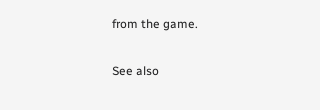from the game.

See also